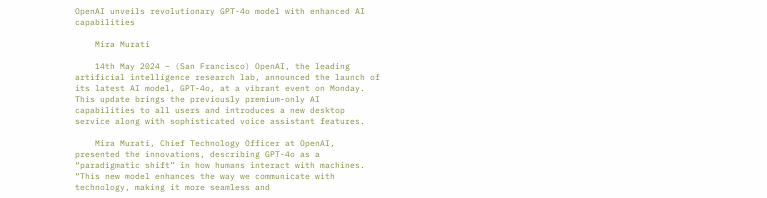OpenAI unveils revolutionary GPT-4o model with enhanced AI capabilities

    Mira Murati

    14th May 2024 – (San Francisco) OpenAI, the leading artificial intelligence research lab, announced the launch of its latest AI model, GPT-4o, at a vibrant event on Monday. This update brings the previously premium-only AI capabilities to all users and introduces a new desktop service along with sophisticated voice assistant features.

    Mira Murati, Chief Technology Officer at OpenAI, presented the innovations, describing GPT-4o as a “paradigmatic shift” in how humans interact with machines. “This new model enhances the way we communicate with technology, making it more seamless and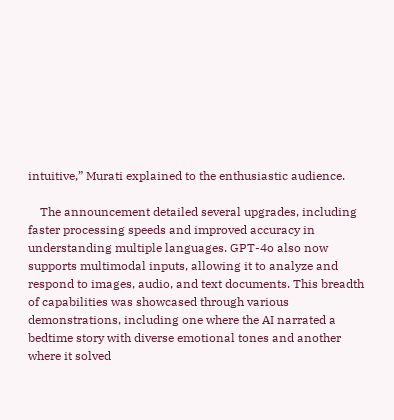intuitive,” Murati explained to the enthusiastic audience.

    The announcement detailed several upgrades, including faster processing speeds and improved accuracy in understanding multiple languages. GPT-4o also now supports multimodal inputs, allowing it to analyze and respond to images, audio, and text documents. This breadth of capabilities was showcased through various demonstrations, including one where the AI narrated a bedtime story with diverse emotional tones and another where it solved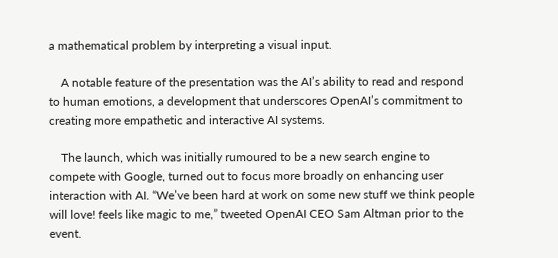a mathematical problem by interpreting a visual input.

    A notable feature of the presentation was the AI’s ability to read and respond to human emotions, a development that underscores OpenAI’s commitment to creating more empathetic and interactive AI systems.

    The launch, which was initially rumoured to be a new search engine to compete with Google, turned out to focus more broadly on enhancing user interaction with AI. “We’ve been hard at work on some new stuff we think people will love! feels like magic to me,” tweeted OpenAI CEO Sam Altman prior to the event.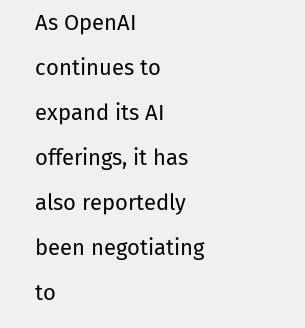As OpenAI continues to expand its AI offerings, it has also reportedly been negotiating to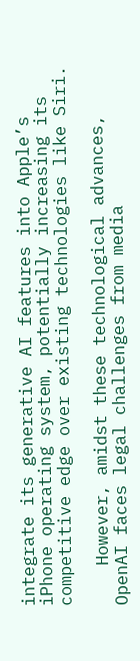integrate its generative AI features into Apple’s iPhone operating system, potentially increasing its competitive edge over existing technologies like Siri.

    However, amidst these technological advances, OpenAI faces legal challenges from media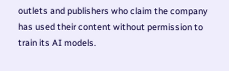outlets and publishers who claim the company has used their content without permission to train its AI models.